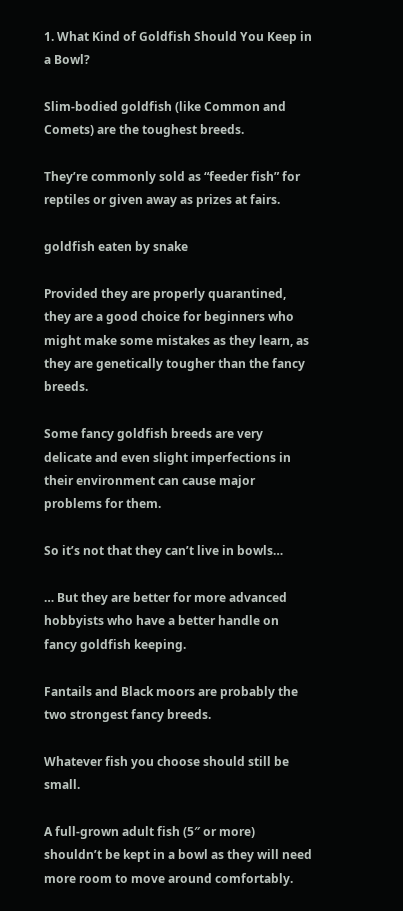1. What Kind of Goldfish Should You Keep in a Bowl?

Slim-bodied goldfish (like Common and Comets) are the toughest breeds.

They’re commonly sold as “feeder fish” for reptiles or given away as prizes at fairs.

goldfish eaten by snake

Provided they are properly quarantined, they are a good choice for beginners who might make some mistakes as they learn, as they are genetically tougher than the fancy breeds.

Some fancy goldfish breeds are very delicate and even slight imperfections in their environment can cause major problems for them.

So it’s not that they can’t live in bowls…

… But they are better for more advanced hobbyists who have a better handle on fancy goldfish keeping.

Fantails and Black moors are probably the two strongest fancy breeds.

Whatever fish you choose should still be small.

A full-grown adult fish (5″ or more) shouldn’t be kept in a bowl as they will need more room to move around comfortably.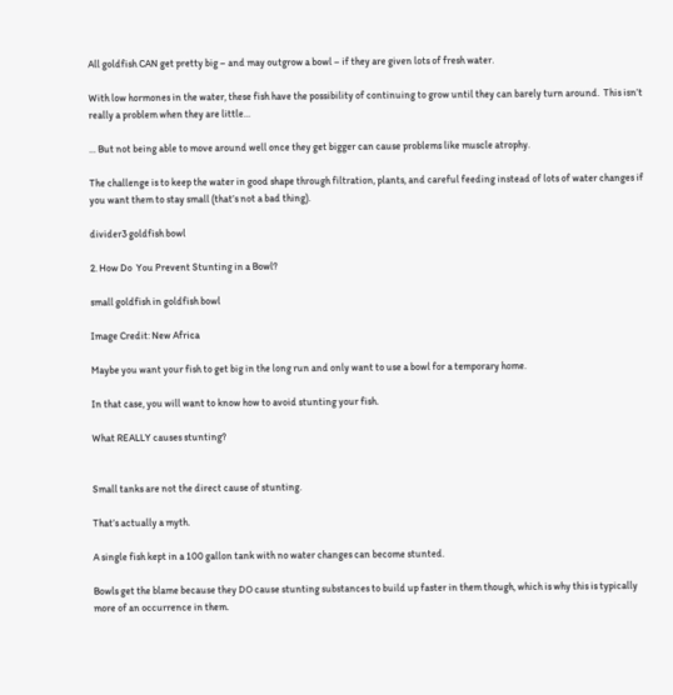All goldfish CAN get pretty big – and may outgrow a bowl – if they are given lots of fresh water.

With low hormones in the water, these fish have the possibility of continuing to grow until they can barely turn around.  This isn’t really a problem when they are little…

… But not being able to move around well once they get bigger can cause problems like muscle atrophy.

The challenge is to keep the water in good shape through filtration, plants, and careful feeding instead of lots of water changes if you want them to stay small (that’s not a bad thing).

divider3 goldfish bowl

2. How Do  You Prevent Stunting in a Bowl?

small goldfish in goldfish bowl

Image Credit: New Africa

Maybe you want your fish to get big in the long run and only want to use a bowl for a temporary home.

In that case, you will want to know how to avoid stunting your fish.

What REALLY causes stunting?


Small tanks are not the direct cause of stunting.

That’s actually a myth.

A single fish kept in a 100 gallon tank with no water changes can become stunted.

Bowls get the blame because they DO cause stunting substances to build up faster in them though, which is why this is typically more of an occurrence in them.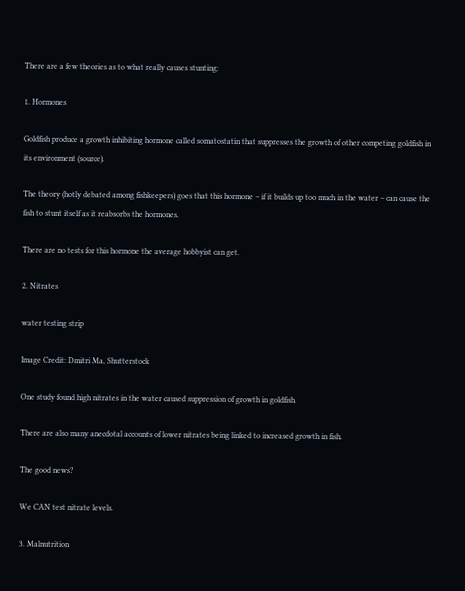There are a few theories as to what really causes stunting:

1. Hormones

Goldfish produce a growth inhibiting hormone called somatostatin that suppresses the growth of other competing goldfish in its environment (source).

The theory (hotly debated among fishkeepers) goes that this hormone – if it builds up too much in the water – can cause the fish to stunt itself as it reabsorbs the hormones.

There are no tests for this hormone the average hobbyist can get.

2. Nitrates

water testing strip

Image Credit: Dmitri Ma, Shutterstock

One study found high nitrates in the water caused suppression of growth in goldfish.

There are also many anecdotal accounts of lower nitrates being linked to increased growth in fish.

The good news?

We CAN test nitrate levels.

3. Malnutrition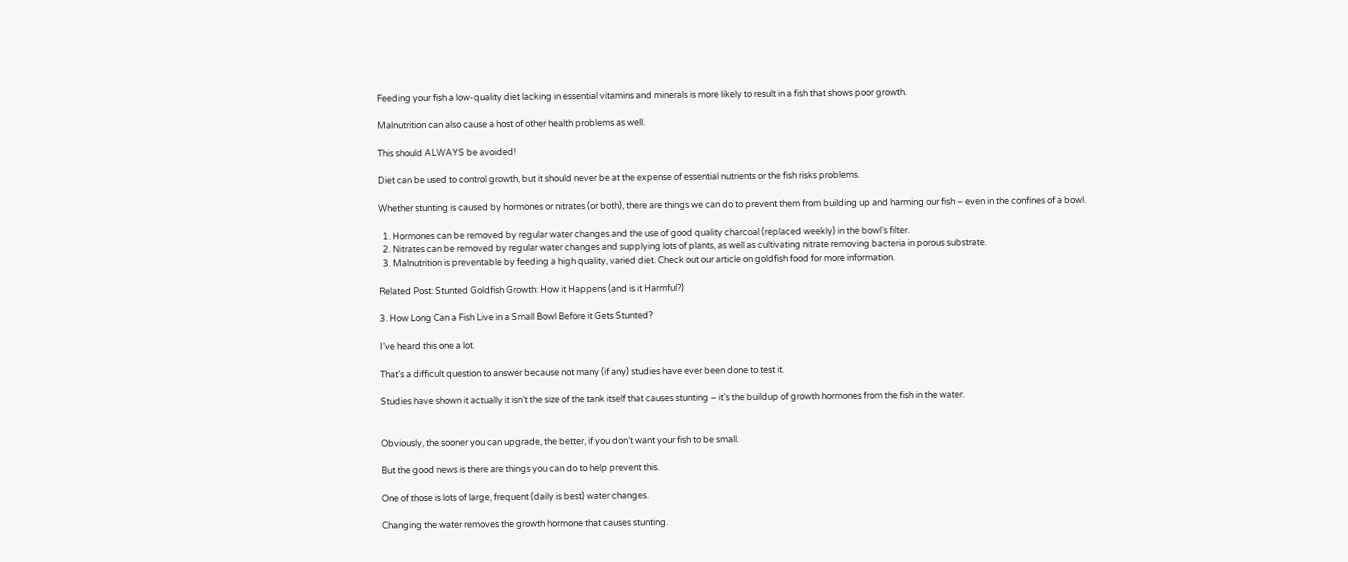Feeding your fish a low-quality diet lacking in essential vitamins and minerals is more likely to result in a fish that shows poor growth.

Malnutrition can also cause a host of other health problems as well.

This should ALWAYS be avoided!

Diet can be used to control growth, but it should never be at the expense of essential nutrients or the fish risks problems.

Whether stunting is caused by hormones or nitrates (or both), there are things we can do to prevent them from building up and harming our fish – even in the confines of a bowl.

  1. Hormones can be removed by regular water changes and the use of good quality charcoal (replaced weekly) in the bowl’s filter.
  2. Nitrates can be removed by regular water changes and supplying lots of plants, as well as cultivating nitrate removing bacteria in porous substrate.
  3. Malnutrition is preventable by feeding a high quality, varied diet. Check out our article on goldfish food for more information.

Related Post: Stunted Goldfish Growth: How it Happens (and is it Harmful?)

3. How Long Can a Fish Live in a Small Bowl Before it Gets Stunted?

I’ve heard this one a lot.

That’s a difficult question to answer because not many (if any) studies have ever been done to test it.

Studies have shown it actually it isn’t the size of the tank itself that causes stunting – it’s the buildup of growth hormones from the fish in the water.


Obviously, the sooner you can upgrade, the better, if you don’t want your fish to be small.

But the good news is there are things you can do to help prevent this.

One of those is lots of large, frequent (daily is best) water changes.

Changing the water removes the growth hormone that causes stunting.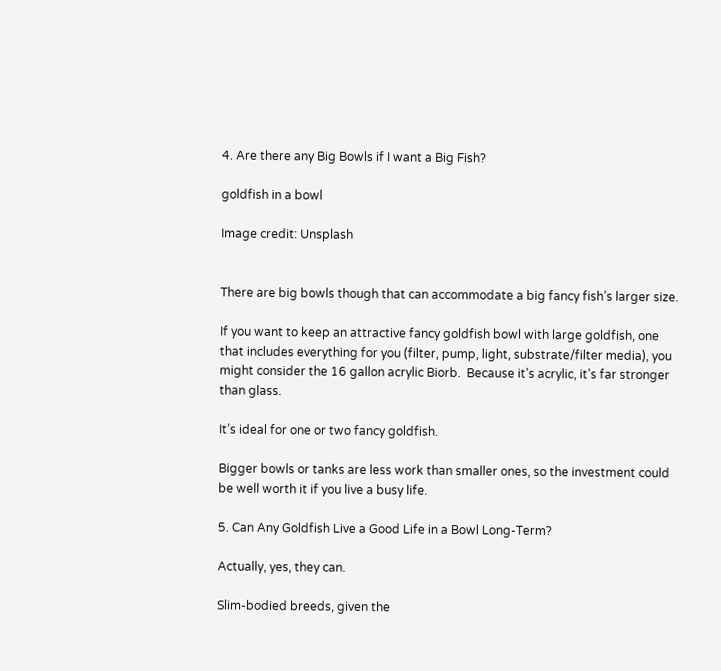4. Are there any Big Bowls if I want a Big Fish?

goldfish in a bowl

Image credit: Unsplash


There are big bowls though that can accommodate a big fancy fish’s larger size.

If you want to keep an attractive fancy goldfish bowl with large goldfish, one that includes everything for you (filter, pump, light, substrate/filter media), you might consider the 16 gallon acrylic Biorb.  Because it’s acrylic, it’s far stronger than glass.

It’s ideal for one or two fancy goldfish.

Bigger bowls or tanks are less work than smaller ones, so the investment could be well worth it if you live a busy life.

5. Can Any Goldfish Live a Good Life in a Bowl Long-Term?

Actually, yes, they can.

Slim-bodied breeds, given the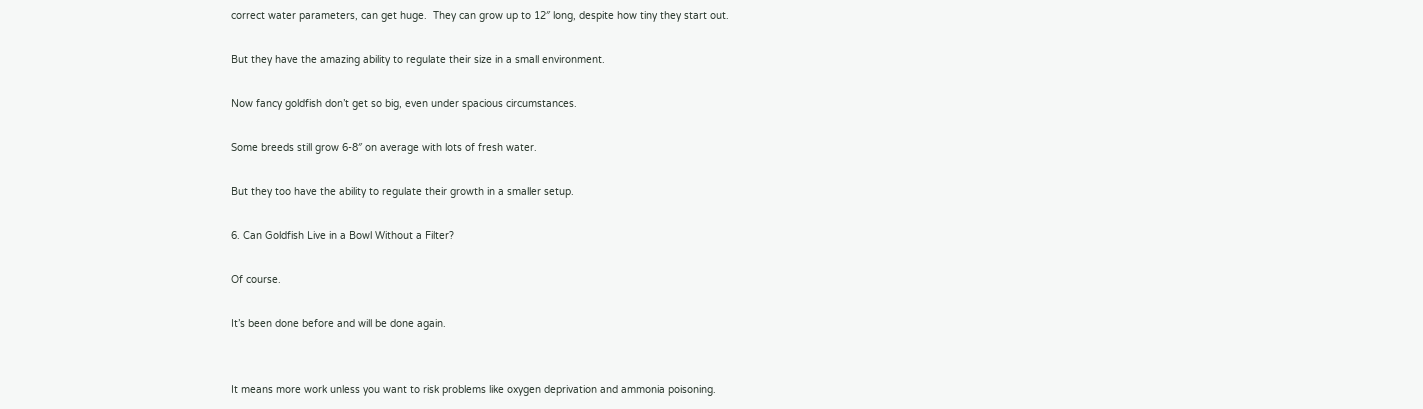correct water parameters, can get huge.  They can grow up to 12″ long, despite how tiny they start out.

But they have the amazing ability to regulate their size in a small environment.

Now fancy goldfish don’t get so big, even under spacious circumstances.

Some breeds still grow 6-8″ on average with lots of fresh water.

But they too have the ability to regulate their growth in a smaller setup.

6. Can Goldfish Live in a Bowl Without a Filter?

Of course.

It’s been done before and will be done again.


It means more work unless you want to risk problems like oxygen deprivation and ammonia poisoning.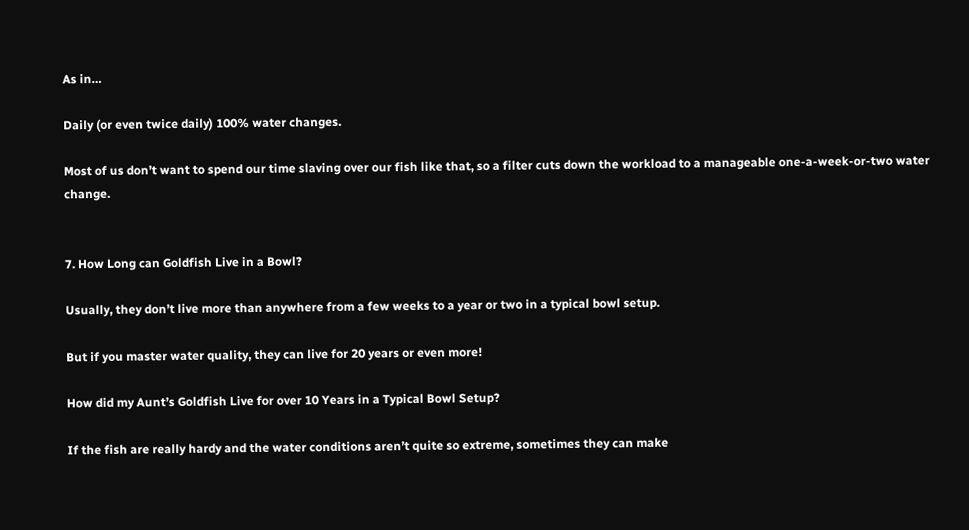As in…

Daily (or even twice daily) 100% water changes.

Most of us don’t want to spend our time slaving over our fish like that, so a filter cuts down the workload to a manageable one-a-week-or-two water change.


7. How Long can Goldfish Live in a Bowl?

Usually, they don’t live more than anywhere from a few weeks to a year or two in a typical bowl setup.

But if you master water quality, they can live for 20 years or even more!

How did my Aunt’s Goldfish Live for over 10 Years in a Typical Bowl Setup?

If the fish are really hardy and the water conditions aren’t quite so extreme, sometimes they can make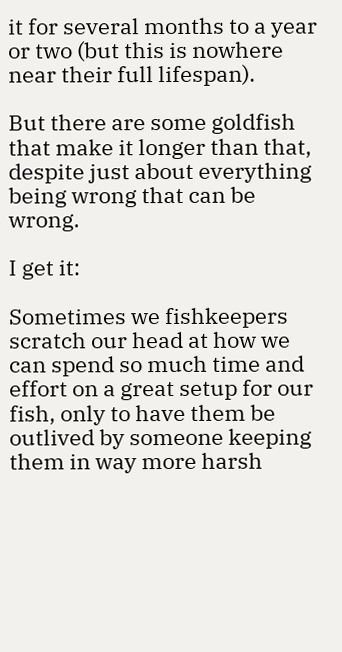it for several months to a year or two (but this is nowhere near their full lifespan).

But there are some goldfish that make it longer than that, despite just about everything being wrong that can be wrong.

I get it:

Sometimes we fishkeepers scratch our head at how we can spend so much time and effort on a great setup for our fish, only to have them be outlived by someone keeping them in way more harsh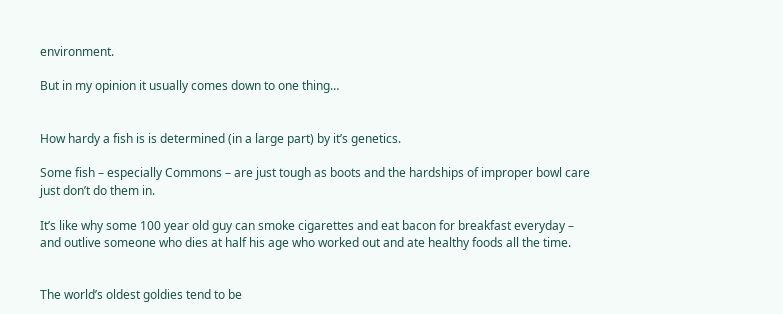environment.

But in my opinion it usually comes down to one thing…


How hardy a fish is is determined (in a large part) by it’s genetics.

Some fish – especially Commons – are just tough as boots and the hardships of improper bowl care just don’t do them in.

It’s like why some 100 year old guy can smoke cigarettes and eat bacon for breakfast everyday – and outlive someone who dies at half his age who worked out and ate healthy foods all the time.


The world’s oldest goldies tend to be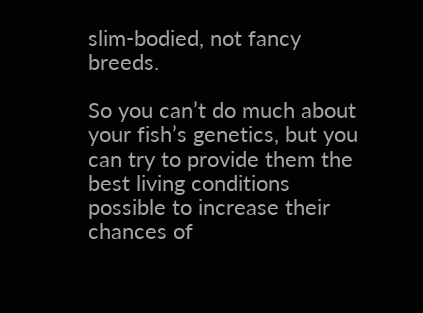slim-bodied, not fancy breeds.

So you can’t do much about your fish’s genetics, but you can try to provide them the best living conditions possible to increase their chances of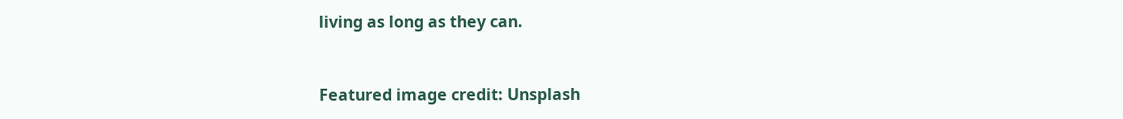living as long as they can.


Featured image credit: Unsplash